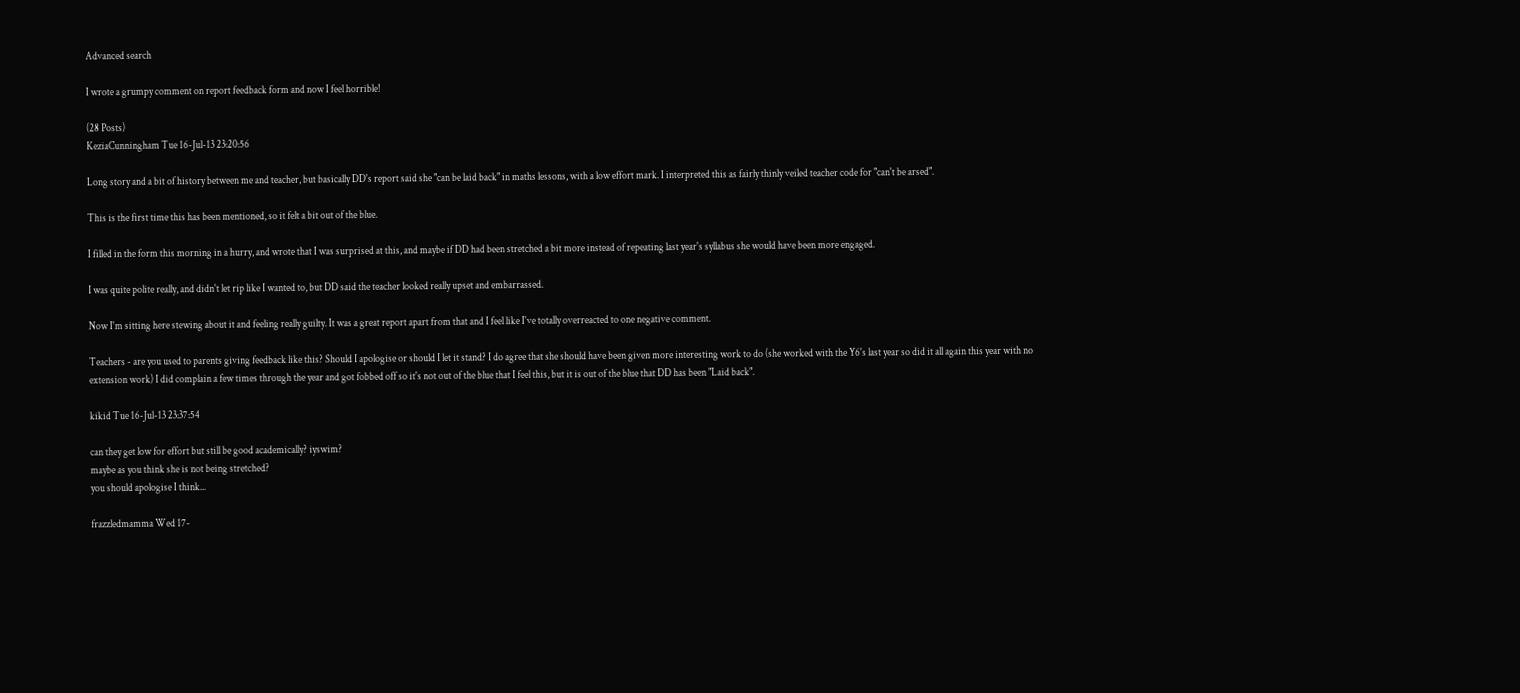Advanced search

I wrote a grumpy comment on report feedback form and now I feel horrible!

(28 Posts)
KeziaCunningham Tue 16-Jul-13 23:20:56

Long story and a bit of history between me and teacher, but basically DD's report said she "can be laid back" in maths lessons, with a low effort mark. I interpreted this as fairly thinly veiled teacher code for "can't be arsed".

This is the first time this has been mentioned, so it felt a bit out of the blue.

I filled in the form this morning in a hurry, and wrote that I was surprised at this, and maybe if DD had been stretched a bit more instead of repeating last year's syllabus she would have been more engaged.

I was quite polite really, and didn't let rip like I wanted to, but DD said the teacher looked really upset and embarrassed.

Now I'm sitting here stewing about it and feeling really guilty. It was a great report apart from that and I feel like I've totally overreacted to one negative comment.

Teachers - are you used to parents giving feedback like this? Should I apologise or should I let it stand? I do agree that she should have been given more interesting work to do (she worked with the Y6's last year so did it all again this year with no extension work) I did complain a few times through the year and got fobbed off so it's not out of the blue that I feel this, but it is out of the blue that DD has been "Laid back".

kikid Tue 16-Jul-13 23:37:54

can they get low for effort but still be good academically? iyswim?
maybe as you think she is not being stretched?
you should apologise I think...

frazzledmamma Wed 17-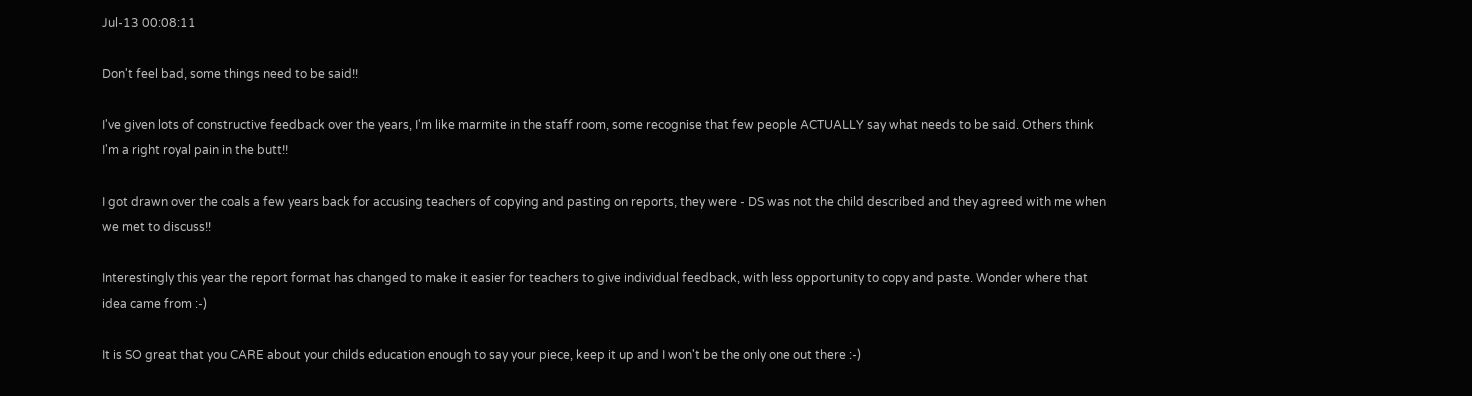Jul-13 00:08:11

Don't feel bad, some things need to be said!!

I've given lots of constructive feedback over the years, I'm like marmite in the staff room, some recognise that few people ACTUALLY say what needs to be said. Others think I'm a right royal pain in the butt!!

I got drawn over the coals a few years back for accusing teachers of copying and pasting on reports, they were - DS was not the child described and they agreed with me when we met to discuss!!

Interestingly this year the report format has changed to make it easier for teachers to give individual feedback, with less opportunity to copy and paste. Wonder where that idea came from :-)

It is SO great that you CARE about your childs education enough to say your piece, keep it up and I won't be the only one out there :-)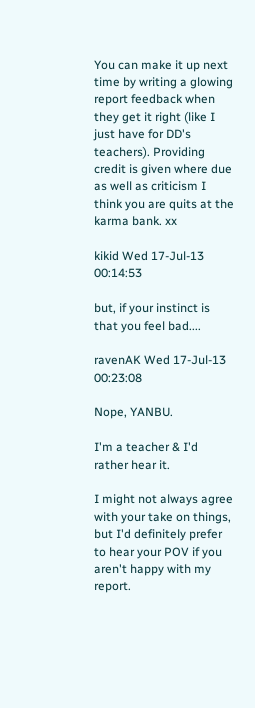You can make it up next time by writing a glowing report feedback when they get it right (like I just have for DD's teachers). Providing credit is given where due as well as criticism I think you are quits at the karma bank. xx

kikid Wed 17-Jul-13 00:14:53

but, if your instinct is that you feel bad....

ravenAK Wed 17-Jul-13 00:23:08

Nope, YANBU.

I'm a teacher & I'd rather hear it.

I might not always agree with your take on things, but I'd definitely prefer to hear your POV if you aren't happy with my report.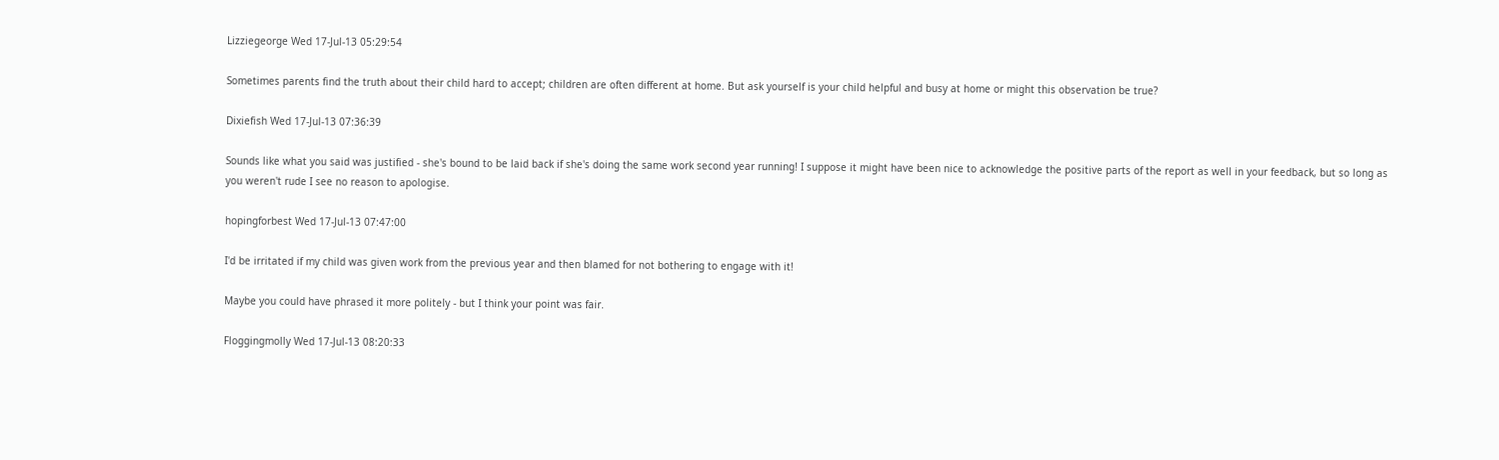Lizziegeorge Wed 17-Jul-13 05:29:54

Sometimes parents find the truth about their child hard to accept; children are often different at home. But ask yourself is your child helpful and busy at home or might this observation be true?

Dixiefish Wed 17-Jul-13 07:36:39

Sounds like what you said was justified - she's bound to be laid back if she's doing the same work second year running! I suppose it might have been nice to acknowledge the positive parts of the report as well in your feedback, but so long as you weren't rude I see no reason to apologise.

hopingforbest Wed 17-Jul-13 07:47:00

I'd be irritated if my child was given work from the previous year and then blamed for not bothering to engage with it!

Maybe you could have phrased it more politely - but I think your point was fair.

Floggingmolly Wed 17-Jul-13 08:20:33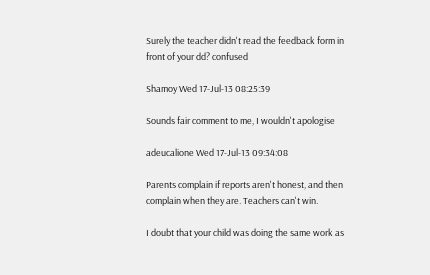Surely the teacher didn't read the feedback form in front of your dd? confused

Shamoy Wed 17-Jul-13 08:25:39

Sounds fair comment to me, I wouldn't apologise

adeucalione Wed 17-Jul-13 09:34:08

Parents complain if reports aren't honest, and then complain when they are. Teachers can't win.

I doubt that your child was doing the same work as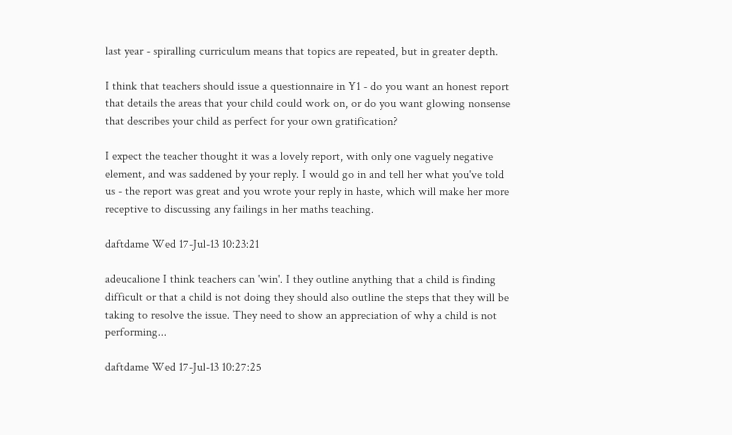last year - spiralling curriculum means that topics are repeated, but in greater depth.

I think that teachers should issue a questionnaire in Y1 - do you want an honest report that details the areas that your child could work on, or do you want glowing nonsense that describes your child as perfect for your own gratification?

I expect the teacher thought it was a lovely report, with only one vaguely negative element, and was saddened by your reply. I would go in and tell her what you've told us - the report was great and you wrote your reply in haste, which will make her more receptive to discussing any failings in her maths teaching.

daftdame Wed 17-Jul-13 10:23:21

adeucalione I think teachers can 'win'. I they outline anything that a child is finding difficult or that a child is not doing they should also outline the steps that they will be taking to resolve the issue. They need to show an appreciation of why a child is not performing...

daftdame Wed 17-Jul-13 10:27:25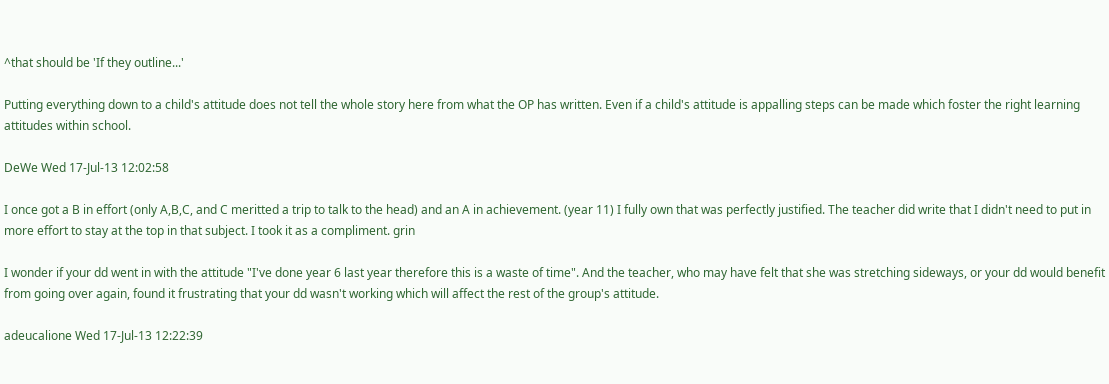^that should be 'If they outline...'

Putting everything down to a child's attitude does not tell the whole story here from what the OP has written. Even if a child's attitude is appalling steps can be made which foster the right learning attitudes within school.

DeWe Wed 17-Jul-13 12:02:58

I once got a B in effort (only A,B,C, and C meritted a trip to talk to the head) and an A in achievement. (year 11) I fully own that was perfectly justified. The teacher did write that I didn't need to put in more effort to stay at the top in that subject. I took it as a compliment. grin

I wonder if your dd went in with the attitude "I've done year 6 last year therefore this is a waste of time". And the teacher, who may have felt that she was stretching sideways, or your dd would benefit from going over again, found it frustrating that your dd wasn't working which will affect the rest of the group's attitude.

adeucalione Wed 17-Jul-13 12:22:39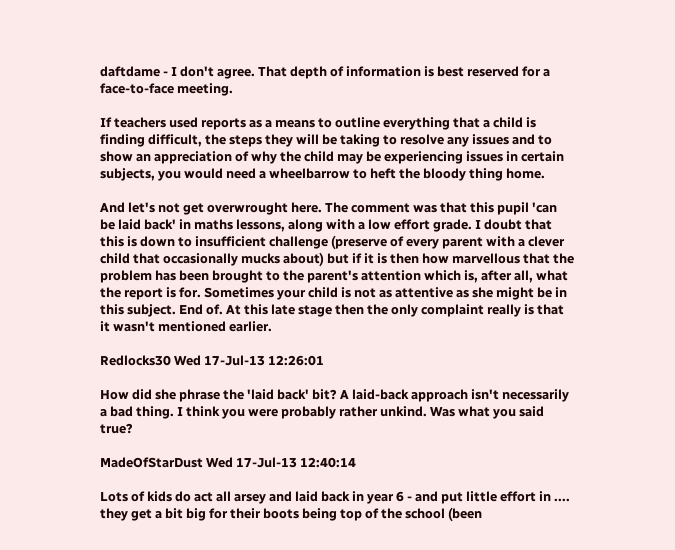daftdame - I don't agree. That depth of information is best reserved for a face-to-face meeting.

If teachers used reports as a means to outline everything that a child is finding difficult, the steps they will be taking to resolve any issues and to show an appreciation of why the child may be experiencing issues in certain subjects, you would need a wheelbarrow to heft the bloody thing home.

And let's not get overwrought here. The comment was that this pupil 'can be laid back' in maths lessons, along with a low effort grade. I doubt that this is down to insufficient challenge (preserve of every parent with a clever child that occasionally mucks about) but if it is then how marvellous that the problem has been brought to the parent's attention which is, after all, what the report is for. Sometimes your child is not as attentive as she might be in this subject. End of. At this late stage then the only complaint really is that it wasn't mentioned earlier.

Redlocks30 Wed 17-Jul-13 12:26:01

How did she phrase the 'laid back' bit? A laid-back approach isn't necessarily a bad thing. I think you were probably rather unkind. Was what you said true?

MadeOfStarDust Wed 17-Jul-13 12:40:14

Lots of kids do act all arsey and laid back in year 6 - and put little effort in .... they get a bit big for their boots being top of the school (been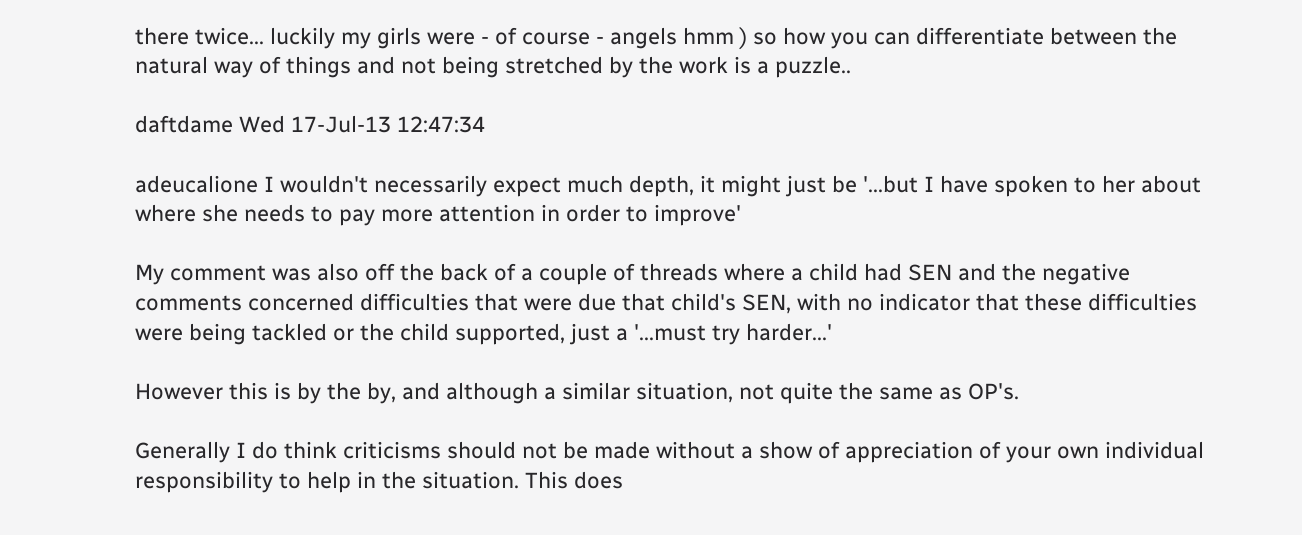there twice... luckily my girls were - of course - angels hmm ) so how you can differentiate between the natural way of things and not being stretched by the work is a puzzle..

daftdame Wed 17-Jul-13 12:47:34

adeucalione I wouldn't necessarily expect much depth, it might just be '...but I have spoken to her about where she needs to pay more attention in order to improve'

My comment was also off the back of a couple of threads where a child had SEN and the negative comments concerned difficulties that were due that child's SEN, with no indicator that these difficulties were being tackled or the child supported, just a '...must try harder...'

However this is by the by, and although a similar situation, not quite the same as OP's.

Generally I do think criticisms should not be made without a show of appreciation of your own individual responsibility to help in the situation. This does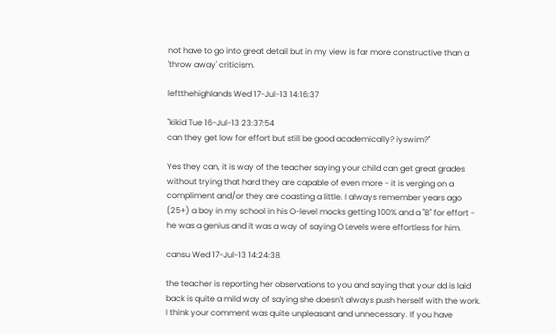not have to go into great detail but in my view is far more constructive than a 'throw away' criticism.

leftthehighlands Wed 17-Jul-13 14:16:37

"kikid Tue 16-Jul-13 23:37:54
can they get low for effort but still be good academically? iyswim?"

Yes they can, it is way of the teacher saying your child can get great grades without trying that hard they are capable of even more - it is verging on a compliment and/or they are coasting a little. I always remember years ago (25+) a boy in my school in his O-level mocks getting 100% and a "B" for effort - he was a genius and it was a way of saying O Levels were effortless for him.

cansu Wed 17-Jul-13 14:24:38

the teacher is reporting her observations to you and saying that your dd is laid back is quite a mild way of saying she doesn't always push herself with the work. I think your comment was quite unpleasant and unnecessary. If you have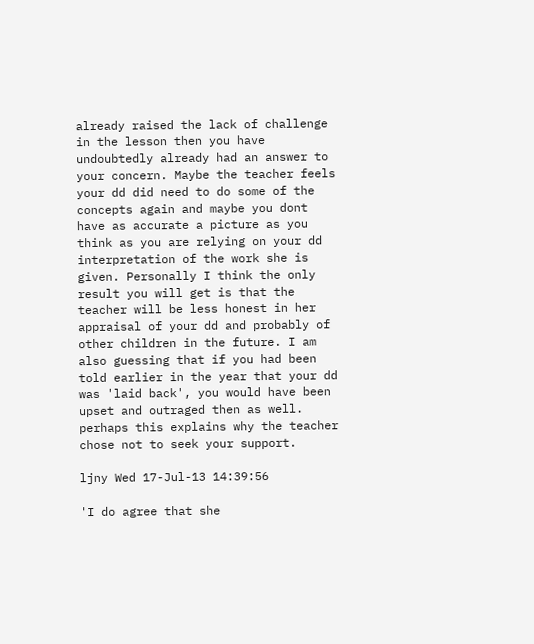already raised the lack of challenge in the lesson then you have undoubtedly already had an answer to your concern. Maybe the teacher feels your dd did need to do some of the concepts again and maybe you dont have as accurate a picture as you think as you are relying on your dd interpretation of the work she is given. Personally I think the only result you will get is that the teacher will be less honest in her appraisal of your dd and probably of other children in the future. I am also guessing that if you had been told earlier in the year that your dd was 'laid back', you would have been upset and outraged then as well. perhaps this explains why the teacher chose not to seek your support.

ljny Wed 17-Jul-13 14:39:56

'I do agree that she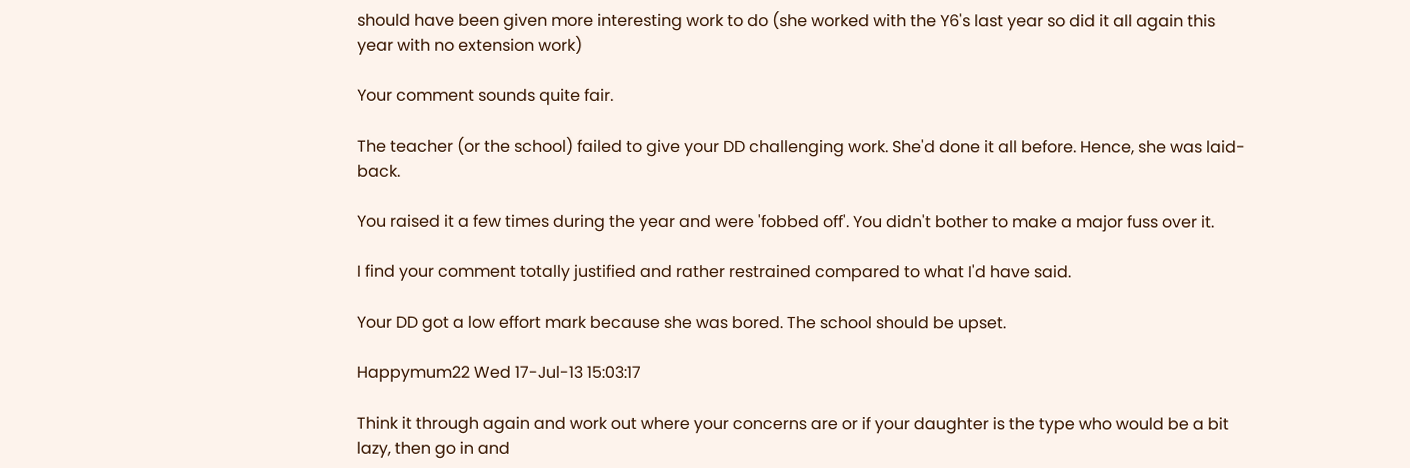should have been given more interesting work to do (she worked with the Y6's last year so did it all again this year with no extension work)

Your comment sounds quite fair.

The teacher (or the school) failed to give your DD challenging work. She'd done it all before. Hence, she was laid-back.

You raised it a few times during the year and were 'fobbed off'. You didn't bother to make a major fuss over it.

I find your comment totally justified and rather restrained compared to what I'd have said.

Your DD got a low effort mark because she was bored. The school should be upset.

Happymum22 Wed 17-Jul-13 15:03:17

Think it through again and work out where your concerns are or if your daughter is the type who would be a bit lazy, then go in and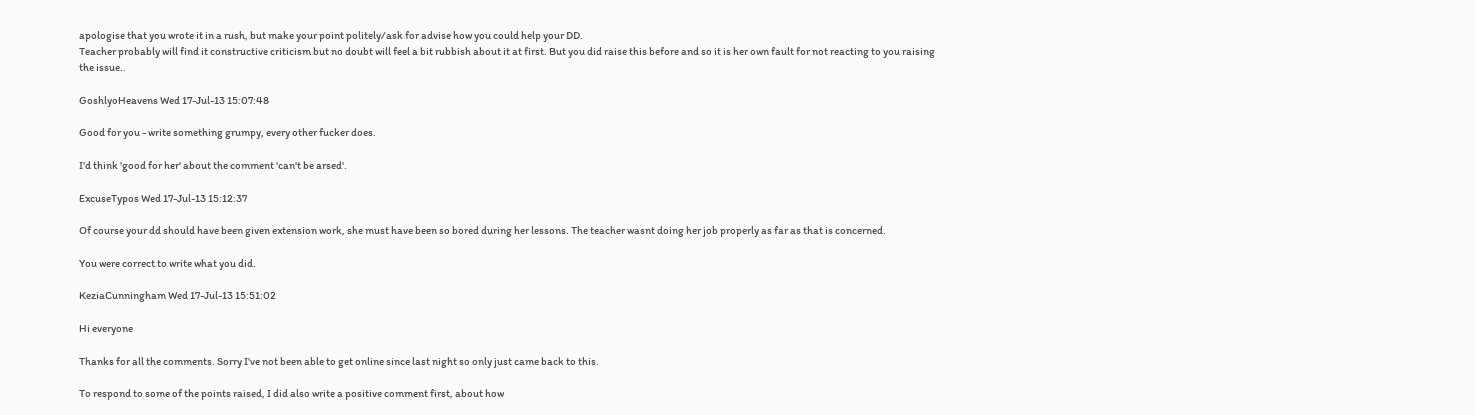apologise that you wrote it in a rush, but make your point politely/ask for advise how you could help your DD.
Teacher probably will find it constructive criticism but no doubt will feel a bit rubbish about it at first. But you did raise this before and so it is her own fault for not reacting to you raising the issue..

GoshlyoHeavens Wed 17-Jul-13 15:07:48

Good for you - write something grumpy, every other fucker does.

I'd think 'good for her' about the comment 'can't be arsed'.

ExcuseTypos Wed 17-Jul-13 15:12:37

Of course your dd should have been given extension work, she must have been so bored during her lessons. The teacher wasnt doing her job properly as far as that is concerned.

You were correct to write what you did.

KeziaCunningham Wed 17-Jul-13 15:51:02

Hi everyone

Thanks for all the comments. Sorry I've not been able to get online since last night so only just came back to this.

To respond to some of the points raised, I did also write a positive comment first, about how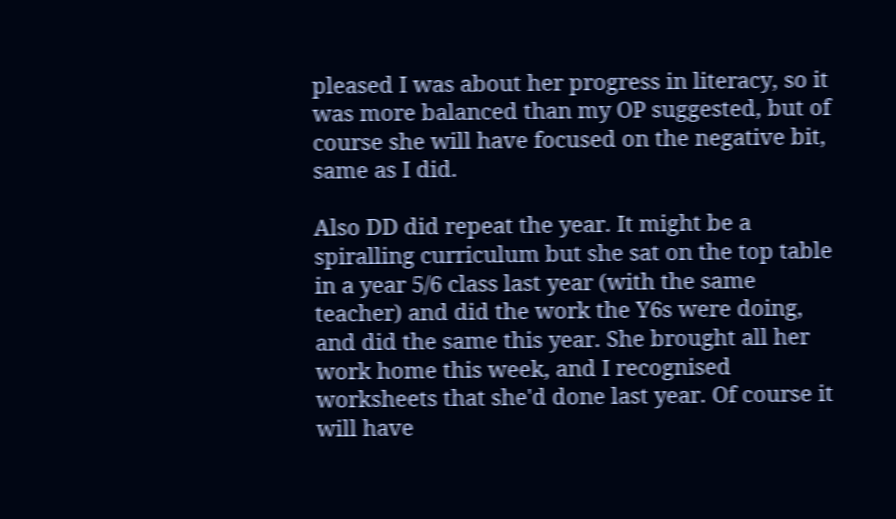pleased I was about her progress in literacy, so it was more balanced than my OP suggested, but of course she will have focused on the negative bit, same as I did.

Also DD did repeat the year. It might be a spiralling curriculum but she sat on the top table in a year 5/6 class last year (with the same teacher) and did the work the Y6s were doing, and did the same this year. She brought all her work home this week, and I recognised worksheets that she'd done last year. Of course it will have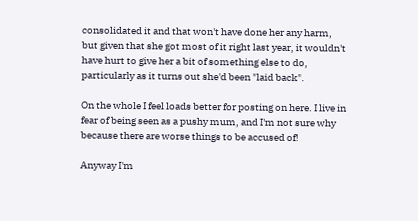consolidated it and that won't have done her any harm, but given that she got most of it right last year, it wouldn't have hurt to give her a bit of something else to do, particularly as it turns out she'd been "laid back".

On the whole I feel loads better for posting on here. I live in fear of being seen as a pushy mum, and I'm not sure why because there are worse things to be accused of!

Anyway I'm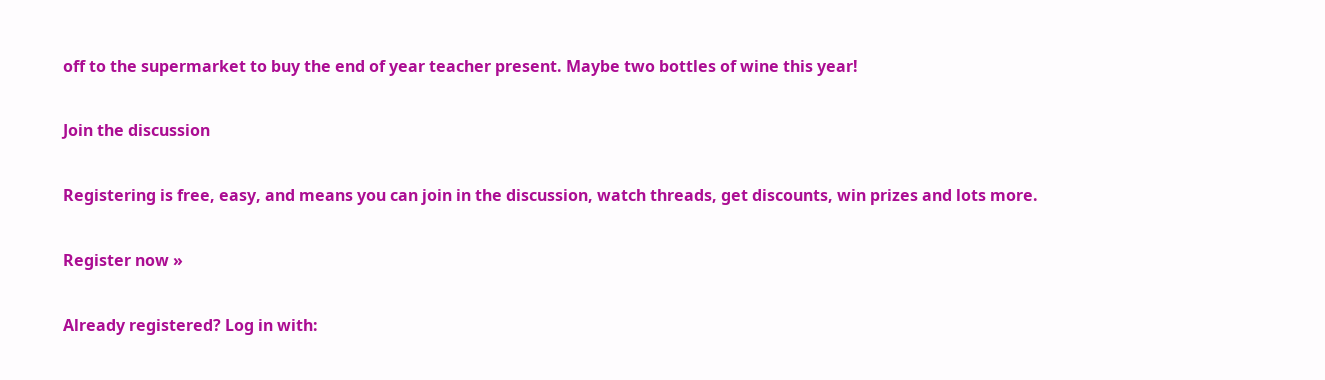off to the supermarket to buy the end of year teacher present. Maybe two bottles of wine this year!

Join the discussion

Registering is free, easy, and means you can join in the discussion, watch threads, get discounts, win prizes and lots more.

Register now »

Already registered? Log in with: